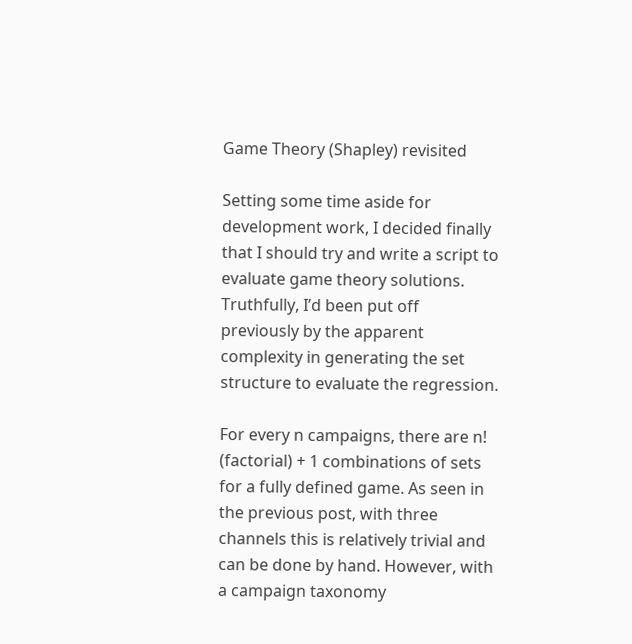Game Theory (Shapley) revisited

Setting some time aside for development work, I decided finally that I should try and write a script to evaluate game theory solutions. Truthfully, I’d been put off previously by the apparent complexity in generating the set structure to evaluate the regression.

For every n campaigns, there are n! (factorial) + 1 combinations of sets for a fully defined game. As seen in the previous post, with three channels this is relatively trivial and can be done by hand. However, with a campaign taxonomy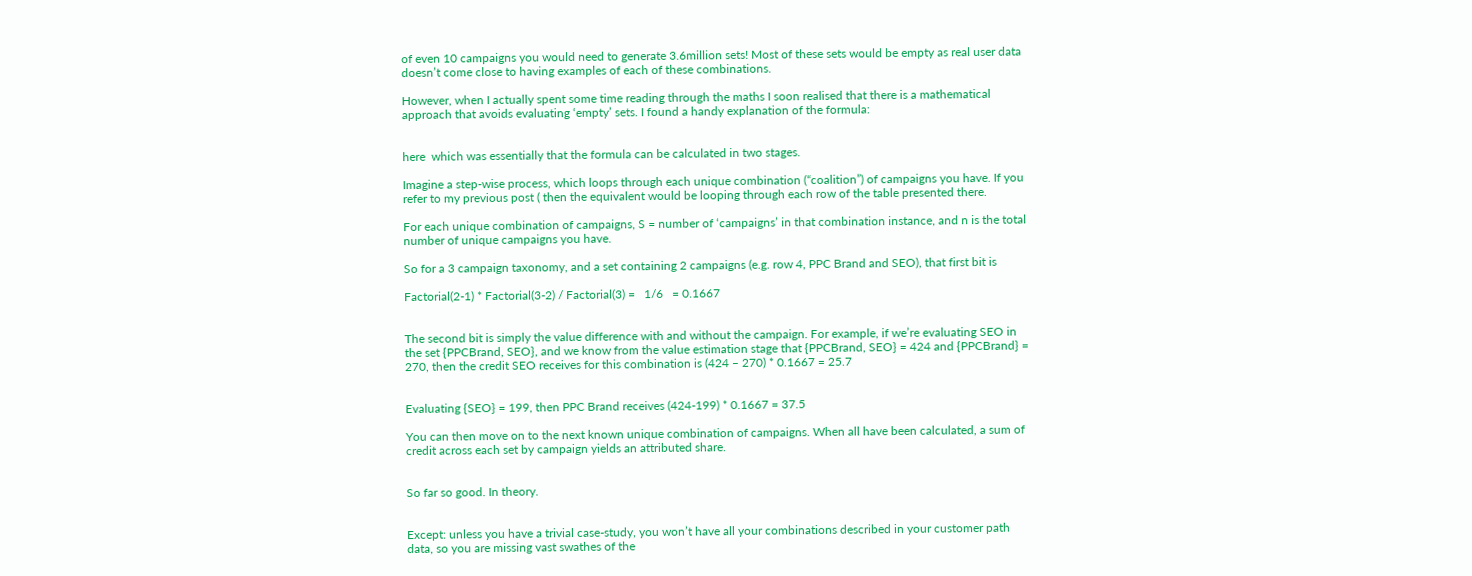of even 10 campaigns you would need to generate 3.6million sets! Most of these sets would be empty as real user data doesn’t come close to having examples of each of these combinations.

However, when I actually spent some time reading through the maths I soon realised that there is a mathematical approach that avoids evaluating ‘empty’ sets. I found a handy explanation of the formula:


here  which was essentially that the formula can be calculated in two stages.

Imagine a step-wise process, which loops through each unique combination (“coalition”) of campaigns you have. If you refer to my previous post ( then the equivalent would be looping through each row of the table presented there.

For each unique combination of campaigns, S = number of ‘campaigns’ in that combination instance, and n is the total number of unique campaigns you have.

So for a 3 campaign taxonomy, and a set containing 2 campaigns (e.g. row 4, PPC Brand and SEO), that first bit is

Factorial(2-1) * Factorial(3-2) / Factorial(3) =   1/6   = 0.1667


The second bit is simply the value difference with and without the campaign. For example, if we’re evaluating SEO in the set {PPCBrand, SEO}, and we know from the value estimation stage that {PPCBrand, SEO} = 424 and {PPCBrand} = 270, then the credit SEO receives for this combination is (424 – 270) * 0.1667 = 25.7


Evaluating {SEO} = 199, then PPC Brand receives (424-199) * 0.1667 = 37.5

You can then move on to the next known unique combination of campaigns. When all have been calculated, a sum of credit across each set by campaign yields an attributed share.


So far so good. In theory.


Except: unless you have a trivial case-study, you won’t have all your combinations described in your customer path data, so you are missing vast swathes of the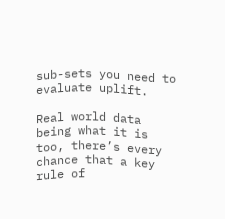sub-sets you need to evaluate uplift.

Real world data being what it is too, there’s every chance that a key rule of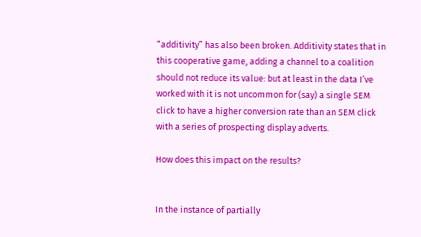“additivity” has also been broken. Additivity states that in this cooperative game, adding a channel to a coalition should not reduce its value: but at least in the data I’ve worked with it is not uncommon for (say) a single SEM click to have a higher conversion rate than an SEM click with a series of prospecting display adverts.

How does this impact on the results?


In the instance of partially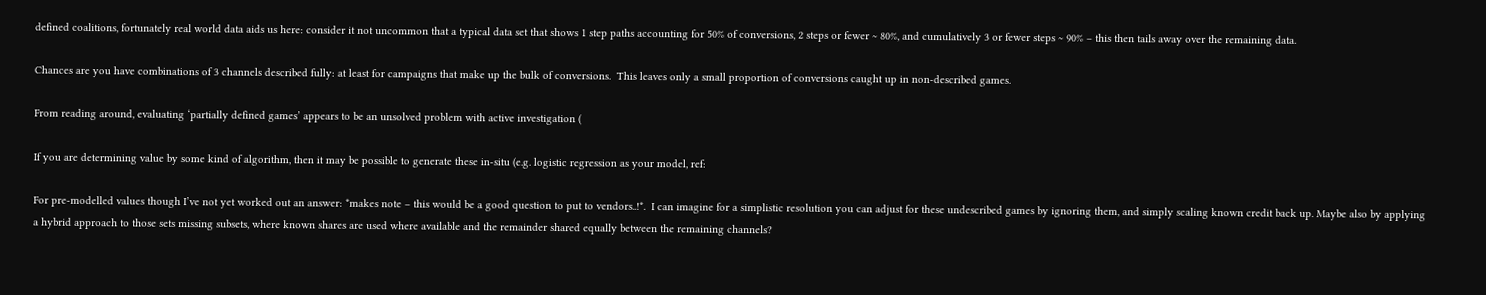defined coalitions, fortunately real world data aids us here: consider it not uncommon that a typical data set that shows 1 step paths accounting for 50% of conversions, 2 steps or fewer ~ 80%, and cumulatively 3 or fewer steps ~ 90% – this then tails away over the remaining data.

Chances are you have combinations of 3 channels described fully: at least for campaigns that make up the bulk of conversions.  This leaves only a small proportion of conversions caught up in non-described games.

From reading around, evaluating ‘partially defined games’ appears to be an unsolved problem with active investigation (

If you are determining value by some kind of algorithm, then it may be possible to generate these in-situ (e.g. logistic regression as your model, ref:

For pre-modelled values though I’ve not yet worked out an answer: *makes note – this would be a good question to put to vendors..!*.  I can imagine for a simplistic resolution you can adjust for these undescribed games by ignoring them, and simply scaling known credit back up. Maybe also by applying a hybrid approach to those sets missing subsets, where known shares are used where available and the remainder shared equally between the remaining channels?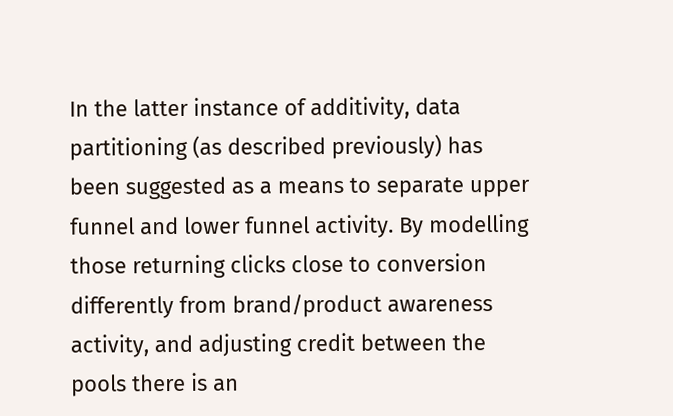In the latter instance of additivity, data partitioning (as described previously) has been suggested as a means to separate upper funnel and lower funnel activity. By modelling those returning clicks close to conversion differently from brand/product awareness activity, and adjusting credit between the pools there is an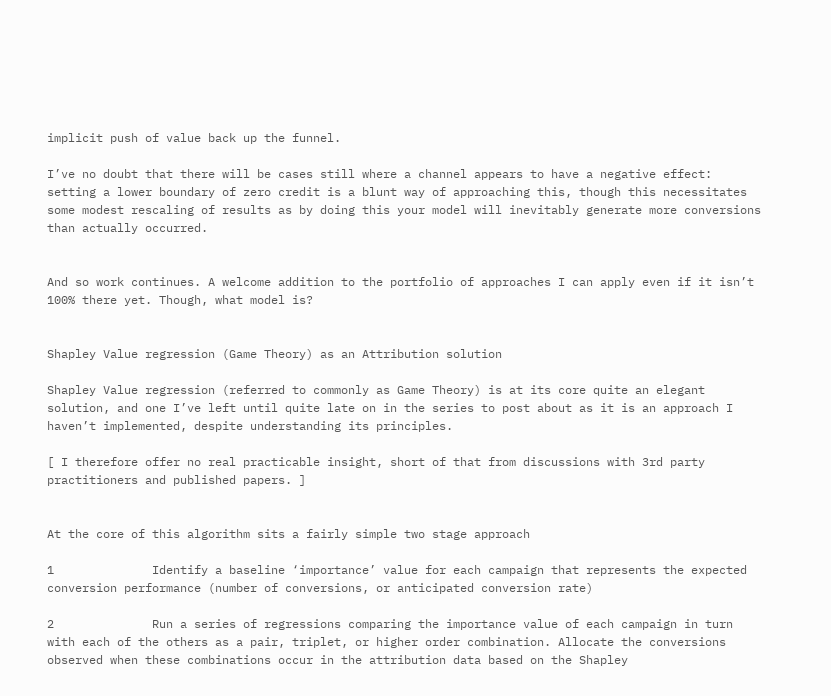implicit push of value back up the funnel.

I’ve no doubt that there will be cases still where a channel appears to have a negative effect: setting a lower boundary of zero credit is a blunt way of approaching this, though this necessitates some modest rescaling of results as by doing this your model will inevitably generate more conversions than actually occurred.


And so work continues. A welcome addition to the portfolio of approaches I can apply even if it isn’t 100% there yet. Though, what model is?


Shapley Value regression (Game Theory) as an Attribution solution

Shapley Value regression (referred to commonly as Game Theory) is at its core quite an elegant solution, and one I’ve left until quite late on in the series to post about as it is an approach I haven’t implemented, despite understanding its principles.

[ I therefore offer no real practicable insight, short of that from discussions with 3rd party practitioners and published papers. ]


At the core of this algorithm sits a fairly simple two stage approach

1              Identify a baseline ‘importance’ value for each campaign that represents the expected conversion performance (number of conversions, or anticipated conversion rate)

2              Run a series of regressions comparing the importance value of each campaign in turn with each of the others as a pair, triplet, or higher order combination. Allocate the conversions observed when these combinations occur in the attribution data based on the Shapley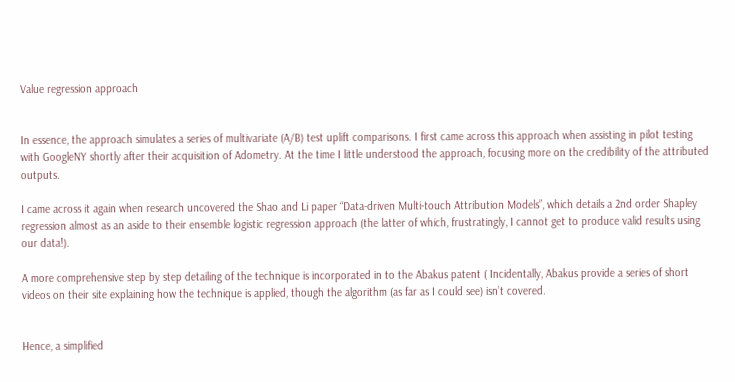Value regression approach


In essence, the approach simulates a series of multivariate (A/B) test uplift comparisons. I first came across this approach when assisting in pilot testing with GoogleNY shortly after their acquisition of Adometry. At the time I little understood the approach, focusing more on the credibility of the attributed outputs.

I came across it again when research uncovered the Shao and Li paper “Data-driven Multi-touch Attribution Models”, which details a 2nd order Shapley regression almost as an aside to their ensemble logistic regression approach (the latter of which, frustratingly, I cannot get to produce valid results using our data!).

A more comprehensive step by step detailing of the technique is incorporated in to the Abakus patent ( Incidentally, Abakus provide a series of short videos on their site explaining how the technique is applied, though the algorithm (as far as I could see) isn’t covered.


Hence, a simplified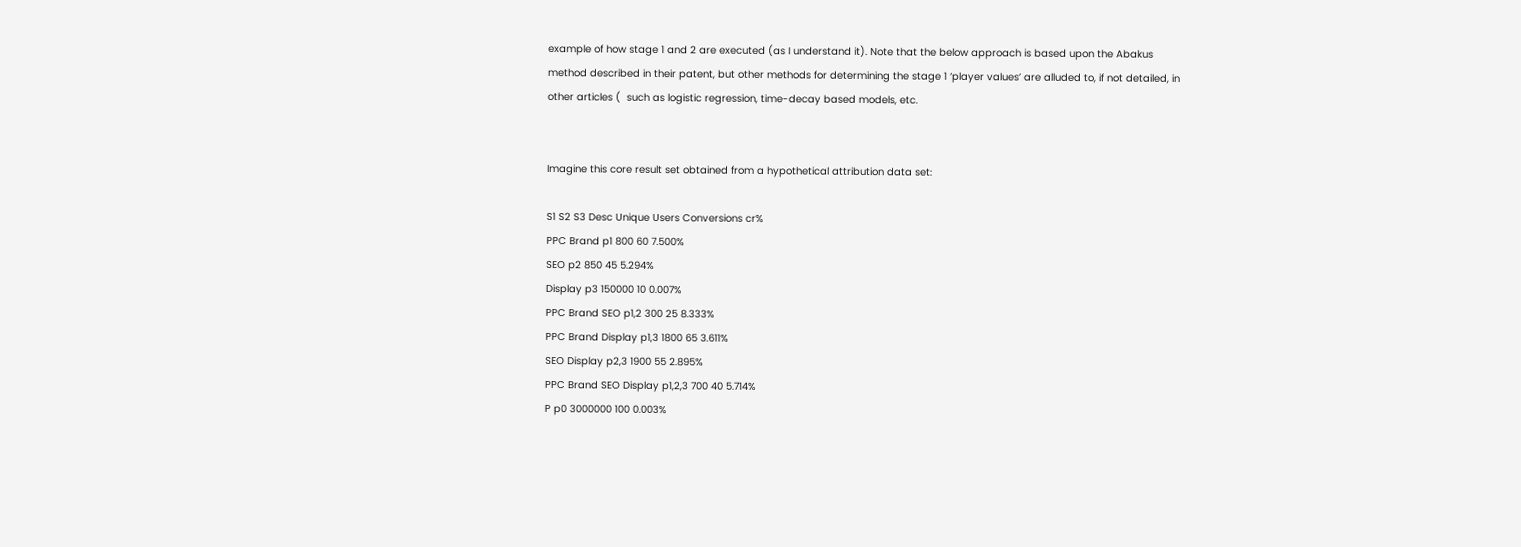example of how stage 1 and 2 are executed (as I understand it). Note that the below approach is based upon the Abakus method described in their patent, but other methods for determining the stage 1 ‘player values’ are alluded to, if not detailed, in other articles (  such as logistic regression, time-decay based models, etc.


Imagine this core result set obtained from a hypothetical attribution data set:

S1 S2 S3 Desc Unique Users Conversions cr%
PPC Brand p1 800 60 7.500%
SEO p2 850 45 5.294%
Display p3 150000 10 0.007%
PPC Brand SEO p1,2 300 25 8.333%
PPC Brand Display p1,3 1800 65 3.611%
SEO Display p2,3 1900 55 2.895%
PPC Brand SEO Display p1,2,3 700 40 5.714%
P p0 3000000 100 0.003%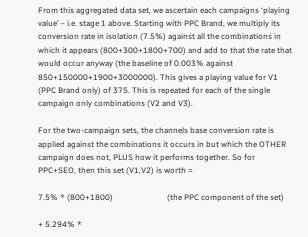From this aggregated data set, we ascertain each campaigns ‘playing value’ – i.e. stage 1 above. Starting with PPC Brand, we multiply its conversion rate in isolation (7.5%) against all the combinations in which it appears (800+300+1800+700) and add to that the rate that would occur anyway (the baseline of 0.003% against 850+150000+1900+3000000). This gives a playing value for V1  (PPC Brand only) of 375. This is repeated for each of the single campaign only combinations (V2 and V3).

For the two-campaign sets, the channels base conversion rate is applied against the combinations it occurs in but which the OTHER campaign does not, PLUS how it performs together. So for PPC+SEO, then this set (V1,V2) is worth =

7.5% * (800+1800)                           (the PPC component of the set)

+ 5.294% *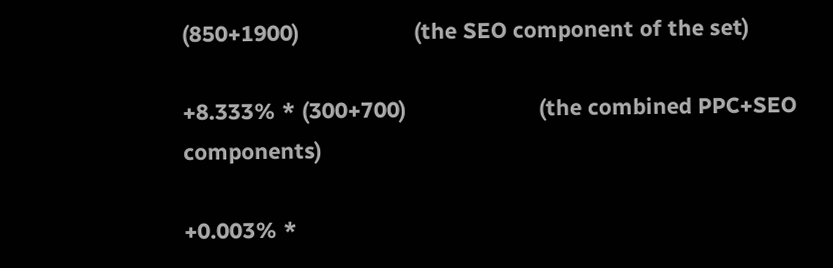(850+1900)                   (the SEO component of the set)

+8.333% * (300+700)                      (the combined PPC+SEO components)

+0.003% *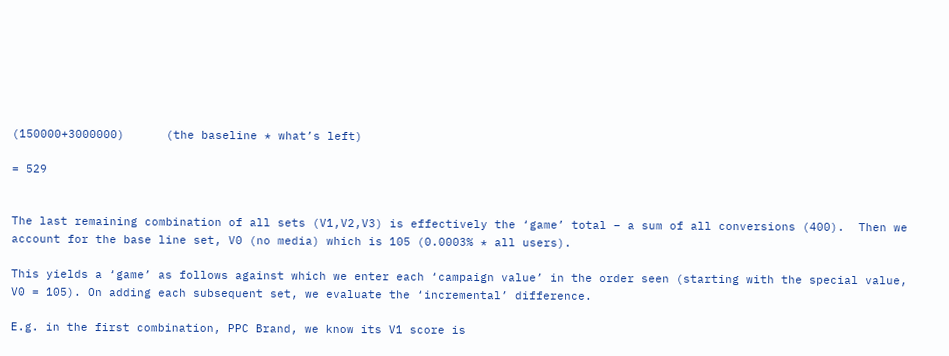(150000+3000000)      (the baseline * what’s left)

= 529


The last remaining combination of all sets (V1,V2,V3) is effectively the ‘game’ total – a sum of all conversions (400).  Then we account for the base line set, V0 (no media) which is 105 (0.0003% * all users).

This yields a ‘game’ as follows against which we enter each ‘campaign value’ in the order seen (starting with the special value, V0 = 105). On adding each subsequent set, we evaluate the ‘incremental’ difference.

E.g. in the first combination, PPC Brand, we know its V1 score is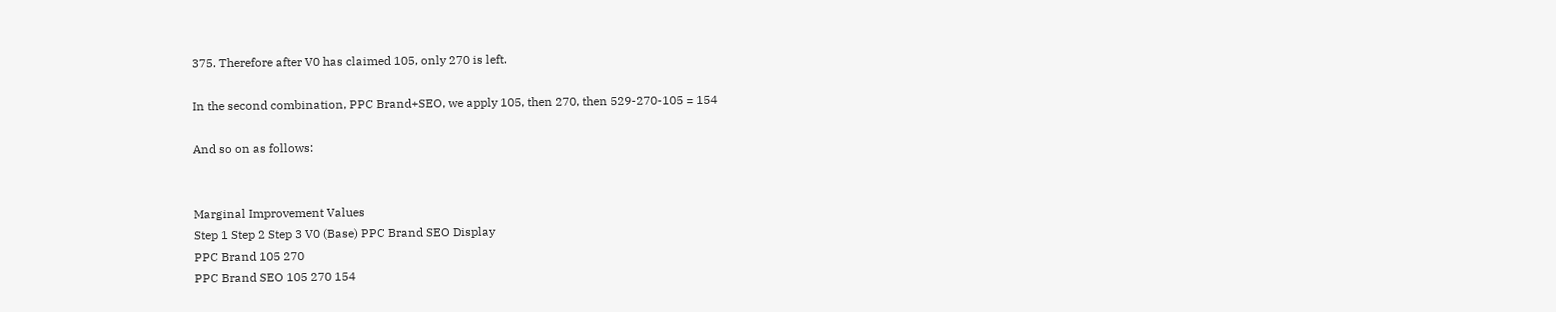375. Therefore after V0 has claimed 105, only 270 is left.

In the second combination, PPC Brand+SEO, we apply 105, then 270, then 529-270-105 = 154

And so on as follows:


Marginal Improvement Values
Step 1 Step 2 Step 3 V0 (Base) PPC Brand SEO Display
PPC Brand 105 270
PPC Brand SEO 105 270 154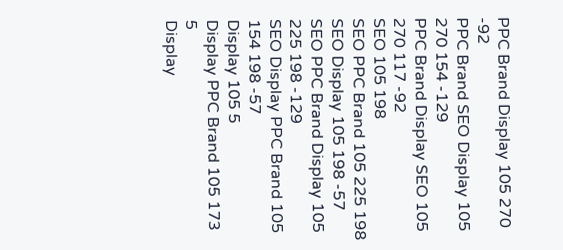PPC Brand Display 105 270 -92
PPC Brand SEO Display 105 270 154 -129
PPC Brand Display SEO 105 270 117 -92
SEO 105 198
SEO PPC Brand 105 225 198
SEO Display 105 198 -57
SEO PPC Brand Display 105 225 198 -129
SEO Display PPC Brand 105 154 198 -57
Display 105 5
Display PPC Brand 105 173 5
Display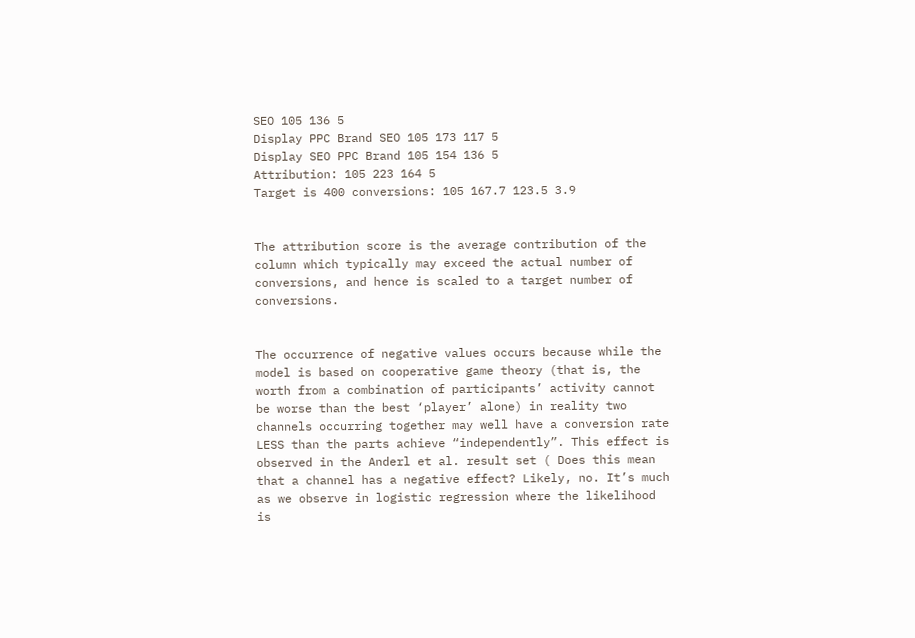SEO 105 136 5
Display PPC Brand SEO 105 173 117 5
Display SEO PPC Brand 105 154 136 5
Attribution: 105 223 164 5
Target is 400 conversions: 105 167.7 123.5 3.9


The attribution score is the average contribution of the column which typically may exceed the actual number of conversions, and hence is scaled to a target number of conversions.


The occurrence of negative values occurs because while the model is based on cooperative game theory (that is, the worth from a combination of participants’ activity cannot be worse than the best ‘player’ alone) in reality two channels occurring together may well have a conversion rate LESS than the parts achieve “independently”. This effect is observed in the Anderl et al. result set ( Does this mean that a channel has a negative effect? Likely, no. It’s much as we observe in logistic regression where the likelihood is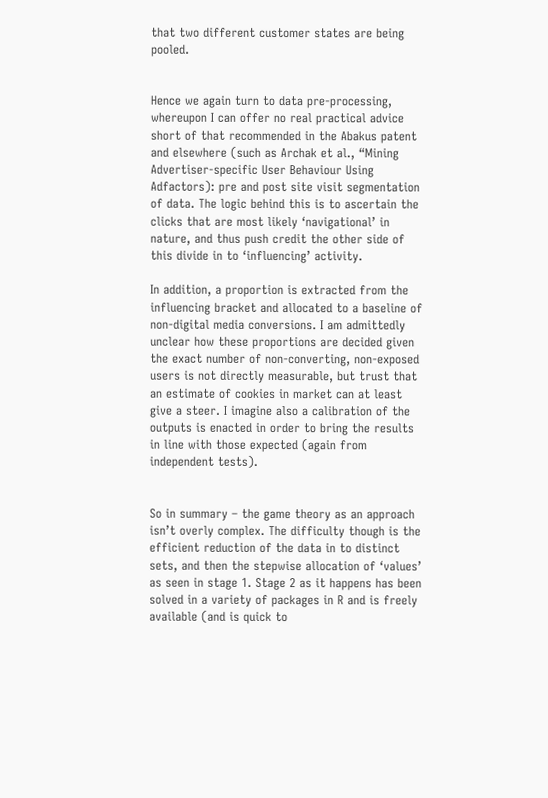that two different customer states are being pooled.


Hence we again turn to data pre-processing, whereupon I can offer no real practical advice short of that recommended in the Abakus patent and elsewhere (such as Archak et al., “Mining Advertiser-specific User Behaviour Using Adfactors): pre and post site visit segmentation of data. The logic behind this is to ascertain the clicks that are most likely ‘navigational’ in nature, and thus push credit the other side of this divide in to ‘influencing’ activity.

In addition, a proportion is extracted from the influencing bracket and allocated to a baseline of non-digital media conversions. I am admittedly unclear how these proportions are decided given the exact number of non-converting, non-exposed users is not directly measurable, but trust that an estimate of cookies in market can at least give a steer. I imagine also a calibration of the outputs is enacted in order to bring the results in line with those expected (again from independent tests).


So in summary – the game theory as an approach isn’t overly complex. The difficulty though is the efficient reduction of the data in to distinct sets, and then the stepwise allocation of ‘values’ as seen in stage 1. Stage 2 as it happens has been solved in a variety of packages in R and is freely available (and is quick to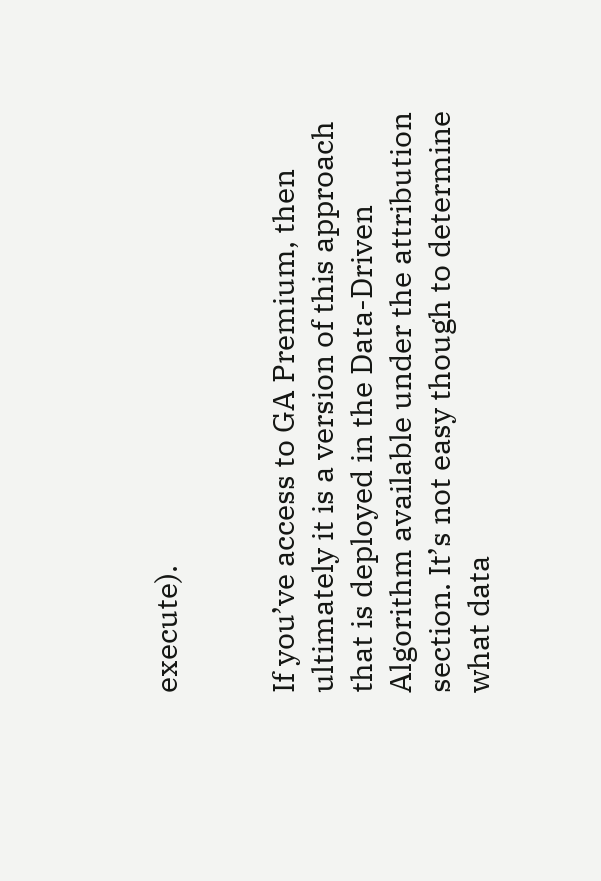execute).


If you’ve access to GA Premium, then ultimately it is a version of this approach that is deployed in the Data-Driven Algorithm available under the attribution section. It’s not easy though to determine what data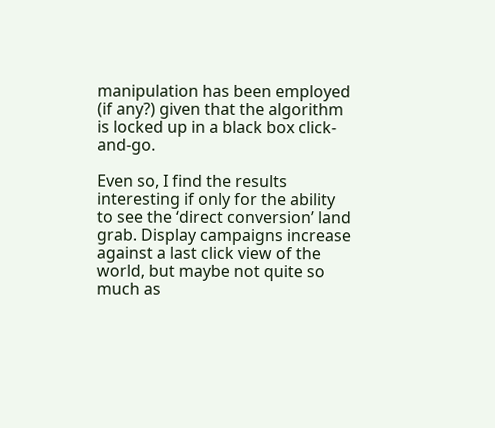manipulation has been employed (if any?) given that the algorithm is locked up in a black box click-and-go.

Even so, I find the results interesting if only for the ability to see the ‘direct conversion’ land grab. Display campaigns increase against a last click view of the world, but maybe not quite so much as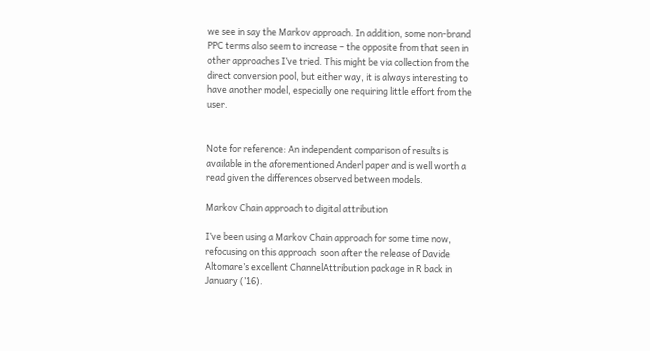we see in say the Markov approach. In addition, some non-brand PPC terms also seem to increase – the opposite from that seen in other approaches I’ve tried. This might be via collection from the direct conversion pool, but either way, it is always interesting to have another model, especially one requiring little effort from the user.


Note for reference: An independent comparison of results is available in the aforementioned Anderl paper and is well worth a read given the differences observed between models.

Markov Chain approach to digital attribution

I’ve been using a Markov Chain approach for some time now, refocusing on this approach  soon after the release of Davide Altomare’s excellent ChannelAttribution package in R back in January (’16).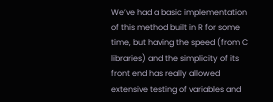We’ve had a basic implementation of this method built in R for some time, but having the speed (from C libraries) and the simplicity of its front end has really allowed extensive testing of variables and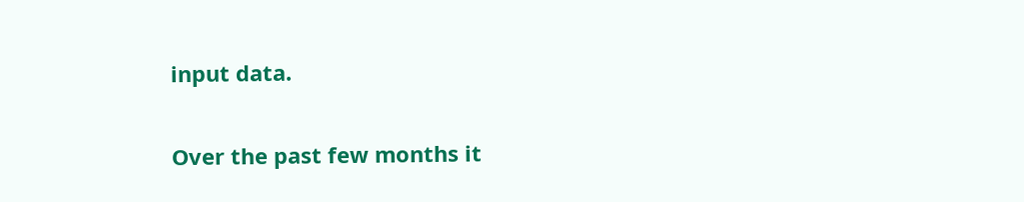input data.

Over the past few months it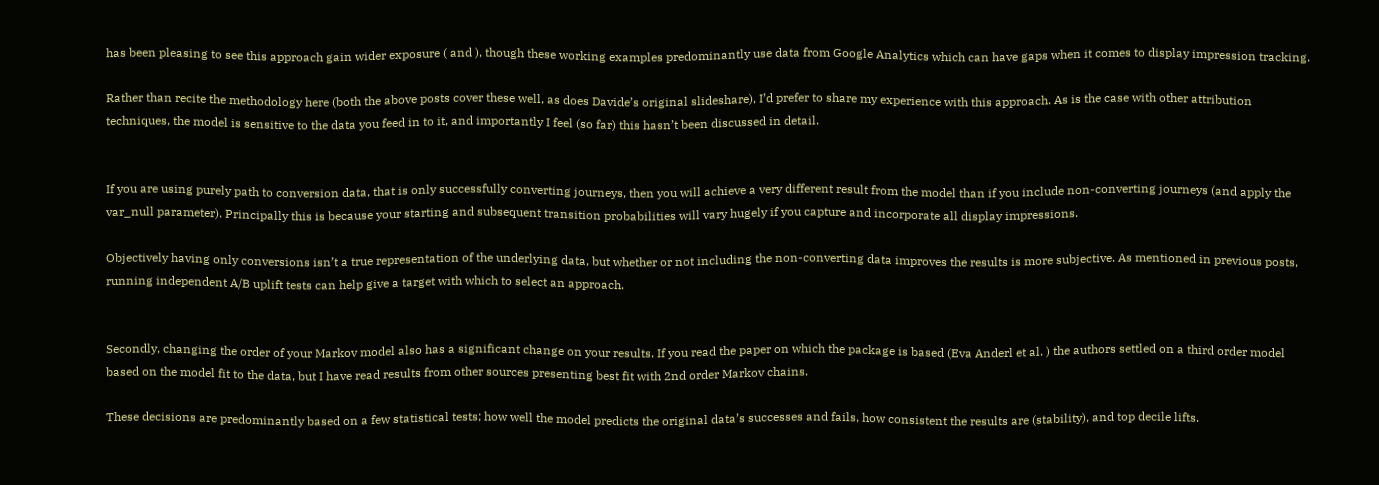has been pleasing to see this approach gain wider exposure ( and ), though these working examples predominantly use data from Google Analytics which can have gaps when it comes to display impression tracking.

Rather than recite the methodology here (both the above posts cover these well, as does Davide’s original slideshare), I’d prefer to share my experience with this approach. As is the case with other attribution techniques, the model is sensitive to the data you feed in to it, and importantly I feel (so far) this hasn’t been discussed in detail.


If you are using purely path to conversion data, that is only successfully converting journeys, then you will achieve a very different result from the model than if you include non-converting journeys (and apply the var_null parameter). Principally this is because your starting and subsequent transition probabilities will vary hugely if you capture and incorporate all display impressions.

Objectively having only conversions isn’t a true representation of the underlying data, but whether or not including the non-converting data improves the results is more subjective. As mentioned in previous posts, running independent A/B uplift tests can help give a target with which to select an approach.


Secondly, changing the order of your Markov model also has a significant change on your results. If you read the paper on which the package is based (Eva Anderl et al. ) the authors settled on a third order model based on the model fit to the data, but I have read results from other sources presenting best fit with 2nd order Markov chains.

These decisions are predominantly based on a few statistical tests; how well the model predicts the original data’s successes and fails, how consistent the results are (stability), and top decile lifts.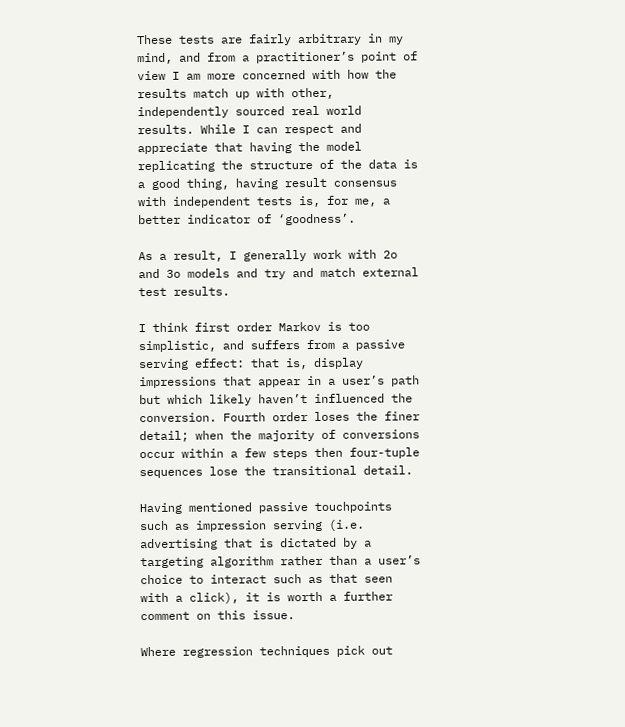These tests are fairly arbitrary in my mind, and from a practitioner’s point of view I am more concerned with how the results match up with other, independently sourced real world results. While I can respect and appreciate that having the model replicating the structure of the data is a good thing, having result consensus with independent tests is, for me, a better indicator of ‘goodness’.

As a result, I generally work with 2o and 3o models and try and match external test results.

I think first order Markov is too simplistic, and suffers from a passive serving effect: that is, display impressions that appear in a user’s path but which likely haven’t influenced the conversion. Fourth order loses the finer detail; when the majority of conversions occur within a few steps then four-tuple sequences lose the transitional detail.

Having mentioned passive touchpoints such as impression serving (i.e. advertising that is dictated by a targeting algorithm rather than a user’s choice to interact such as that seen with a click), it is worth a further comment on this issue.

Where regression techniques pick out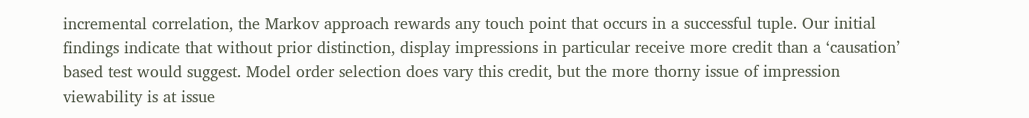incremental correlation, the Markov approach rewards any touch point that occurs in a successful tuple. Our initial findings indicate that without prior distinction, display impressions in particular receive more credit than a ‘causation’ based test would suggest. Model order selection does vary this credit, but the more thorny issue of impression viewability is at issue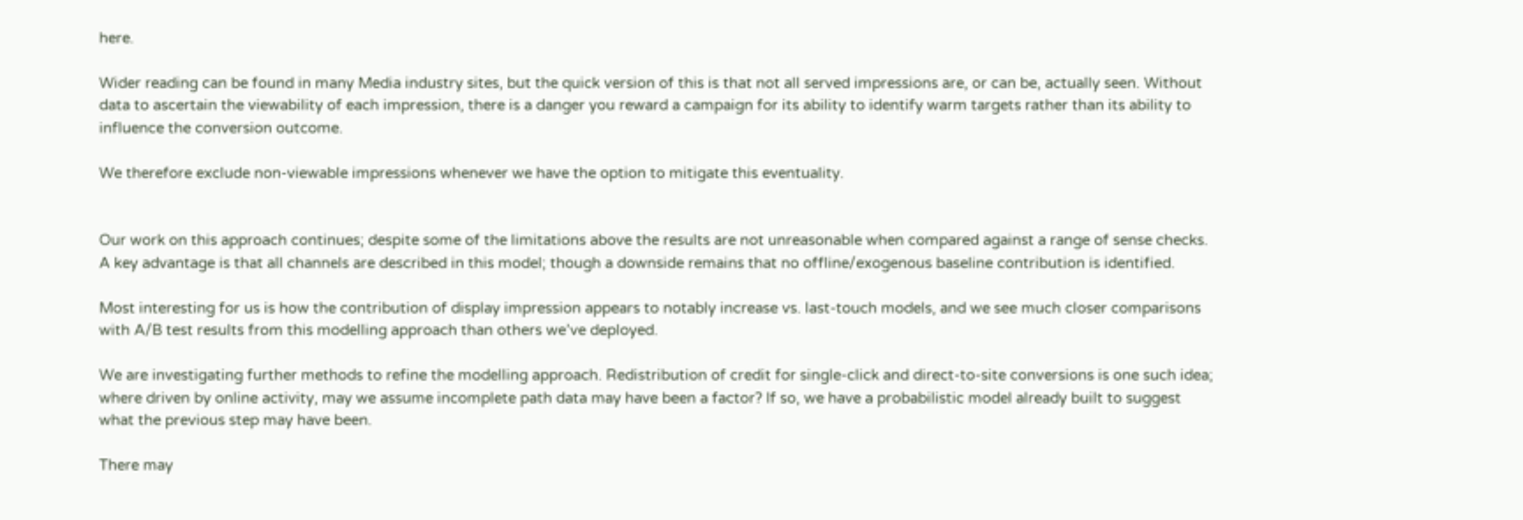here.

Wider reading can be found in many Media industry sites, but the quick version of this is that not all served impressions are, or can be, actually seen. Without data to ascertain the viewability of each impression, there is a danger you reward a campaign for its ability to identify warm targets rather than its ability to influence the conversion outcome.

We therefore exclude non-viewable impressions whenever we have the option to mitigate this eventuality.


Our work on this approach continues; despite some of the limitations above the results are not unreasonable when compared against a range of sense checks. A key advantage is that all channels are described in this model; though a downside remains that no offline/exogenous baseline contribution is identified.

Most interesting for us is how the contribution of display impression appears to notably increase vs. last-touch models, and we see much closer comparisons with A/B test results from this modelling approach than others we’ve deployed.

We are investigating further methods to refine the modelling approach. Redistribution of credit for single-click and direct-to-site conversions is one such idea; where driven by online activity, may we assume incomplete path data may have been a factor? If so, we have a probabilistic model already built to suggest what the previous step may have been.

There may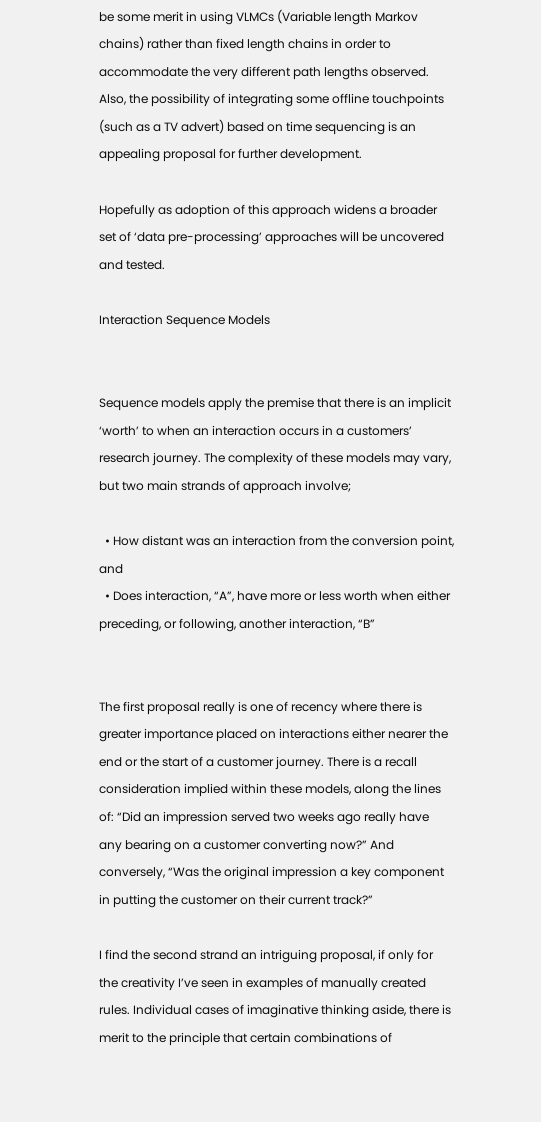be some merit in using VLMCs (Variable length Markov chains) rather than fixed length chains in order to accommodate the very different path lengths observed. Also, the possibility of integrating some offline touchpoints (such as a TV advert) based on time sequencing is an appealing proposal for further development.

Hopefully as adoption of this approach widens a broader set of ‘data pre-processing’ approaches will be uncovered and tested.

Interaction Sequence Models


Sequence models apply the premise that there is an implicit ‘worth’ to when an interaction occurs in a customers’ research journey. The complexity of these models may vary, but two main strands of approach involve;

  • How distant was an interaction from the conversion point, and
  • Does interaction, “A”, have more or less worth when either preceding, or following, another interaction, “B”


The first proposal really is one of recency where there is greater importance placed on interactions either nearer the end or the start of a customer journey. There is a recall consideration implied within these models, along the lines of: “Did an impression served two weeks ago really have any bearing on a customer converting now?” And conversely, “Was the original impression a key component in putting the customer on their current track?”

I find the second strand an intriguing proposal, if only for the creativity I’ve seen in examples of manually created rules. Individual cases of imaginative thinking aside, there is merit to the principle that certain combinations of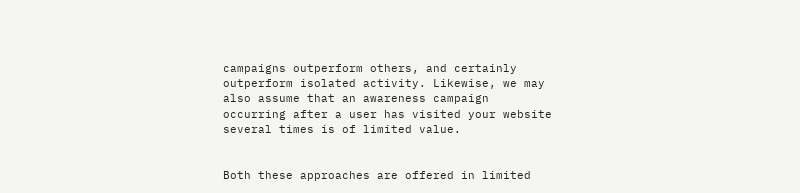campaigns outperform others, and certainly outperform isolated activity. Likewise, we may also assume that an awareness campaign occurring after a user has visited your website several times is of limited value.


Both these approaches are offered in limited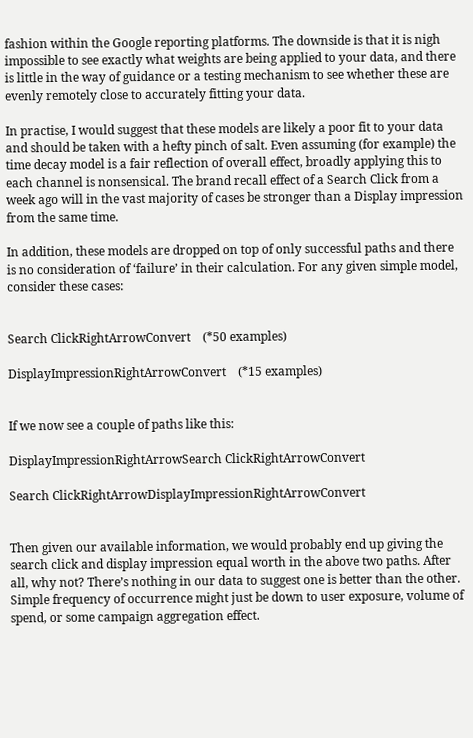fashion within the Google reporting platforms. The downside is that it is nigh impossible to see exactly what weights are being applied to your data, and there is little in the way of guidance or a testing mechanism to see whether these are evenly remotely close to accurately fitting your data.

In practise, I would suggest that these models are likely a poor fit to your data and should be taken with a hefty pinch of salt. Even assuming (for example) the time decay model is a fair reflection of overall effect, broadly applying this to each channel is nonsensical. The brand recall effect of a Search Click from a week ago will in the vast majority of cases be stronger than a Display impression from the same time.

In addition, these models are dropped on top of only successful paths and there is no consideration of ‘failure’ in their calculation. For any given simple model, consider these cases:


Search ClickRightArrowConvert    (*50 examples)

DisplayImpressionRightArrowConvert    (*15 examples)


If we now see a couple of paths like this:

DisplayImpressionRightArrowSearch ClickRightArrowConvert

Search ClickRightArrowDisplayImpressionRightArrowConvert


Then given our available information, we would probably end up giving the search click and display impression equal worth in the above two paths. After all, why not? There’s nothing in our data to suggest one is better than the other. Simple frequency of occurrence might just be down to user exposure, volume of spend, or some campaign aggregation effect.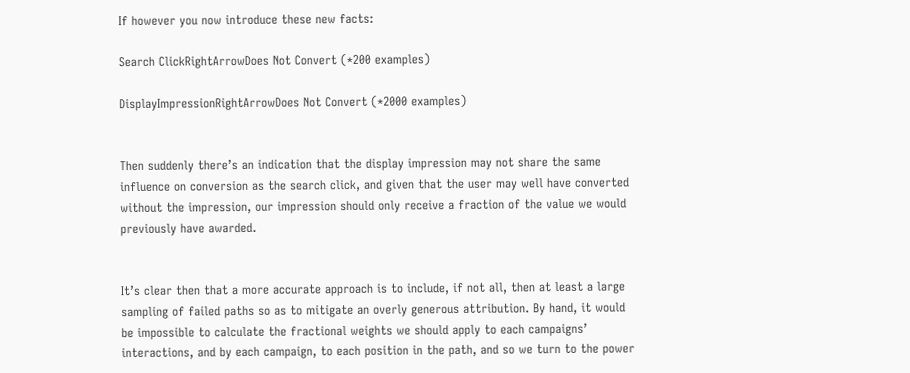If however you now introduce these new facts:

Search ClickRightArrowDoes Not Convert (*200 examples)

DisplayImpressionRightArrowDoes Not Convert (*2000 examples)


Then suddenly there’s an indication that the display impression may not share the same influence on conversion as the search click, and given that the user may well have converted without the impression, our impression should only receive a fraction of the value we would previously have awarded.


It’s clear then that a more accurate approach is to include, if not all, then at least a large sampling of failed paths so as to mitigate an overly generous attribution. By hand, it would be impossible to calculate the fractional weights we should apply to each campaigns’ interactions, and by each campaign, to each position in the path, and so we turn to the power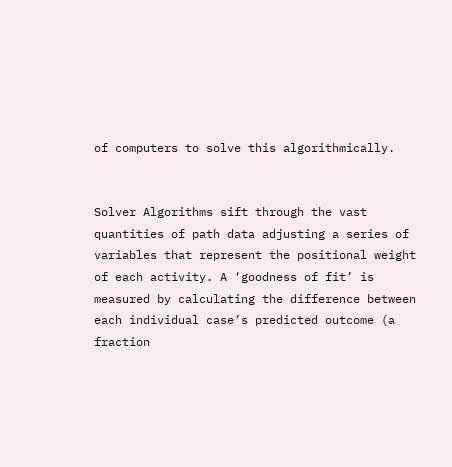of computers to solve this algorithmically.


Solver Algorithms sift through the vast quantities of path data adjusting a series of variables that represent the positional weight of each activity. A ‘goodness of fit’ is measured by calculating the difference between each individual case’s predicted outcome (a fraction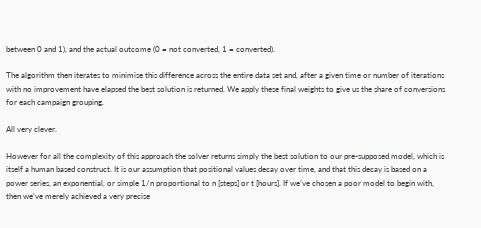between 0 and 1), and the actual outcome (0 = not converted, 1 = converted).

The algorithm then iterates to minimise this difference across the entire data set and, after a given time or number of iterations with no improvement have elapsed the best solution is returned. We apply these final weights to give us the share of conversions for each campaign grouping.

All very clever.

However for all the complexity of this approach the solver returns simply the best solution to our pre-supposed model, which is itself a human based construct. It is our assumption that positional values decay over time, and that this decay is based on a power series, an exponential, or simple 1/n proportional to n [steps] or t [hours]. If we’ve chosen a poor model to begin with, then we’ve merely achieved a very precise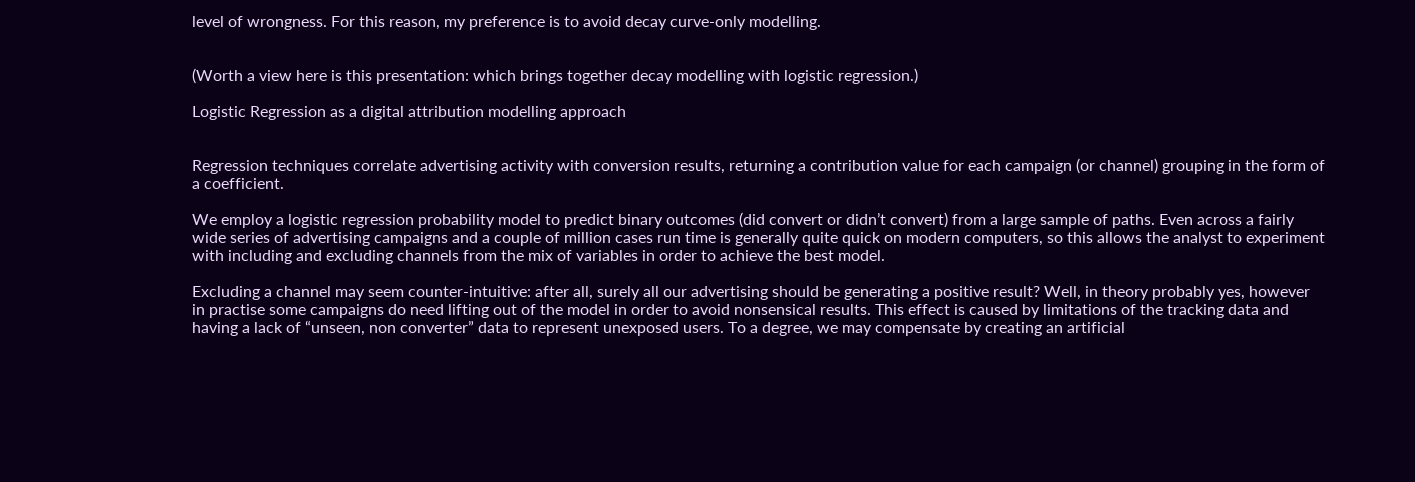level of wrongness. For this reason, my preference is to avoid decay curve-only modelling.


(Worth a view here is this presentation: which brings together decay modelling with logistic regression.)

Logistic Regression as a digital attribution modelling approach


Regression techniques correlate advertising activity with conversion results, returning a contribution value for each campaign (or channel) grouping in the form of a coefficient.

We employ a logistic regression probability model to predict binary outcomes (did convert or didn’t convert) from a large sample of paths. Even across a fairly wide series of advertising campaigns and a couple of million cases run time is generally quite quick on modern computers, so this allows the analyst to experiment with including and excluding channels from the mix of variables in order to achieve the best model.

Excluding a channel may seem counter-intuitive: after all, surely all our advertising should be generating a positive result? Well, in theory probably yes, however in practise some campaigns do need lifting out of the model in order to avoid nonsensical results. This effect is caused by limitations of the tracking data and having a lack of “unseen, non converter” data to represent unexposed users. To a degree, we may compensate by creating an artificial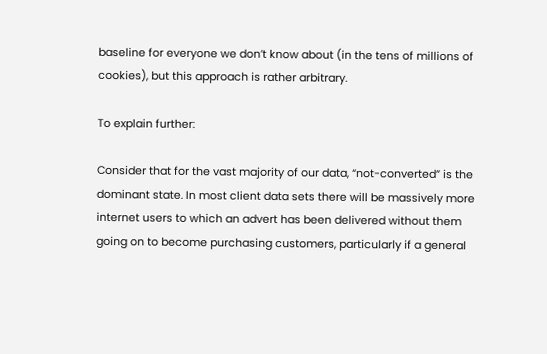baseline for everyone we don’t know about (in the tens of millions of cookies), but this approach is rather arbitrary.

To explain further:

Consider that for the vast majority of our data, “not-converted” is the dominant state. In most client data sets there will be massively more internet users to which an advert has been delivered without them going on to become purchasing customers, particularly if a general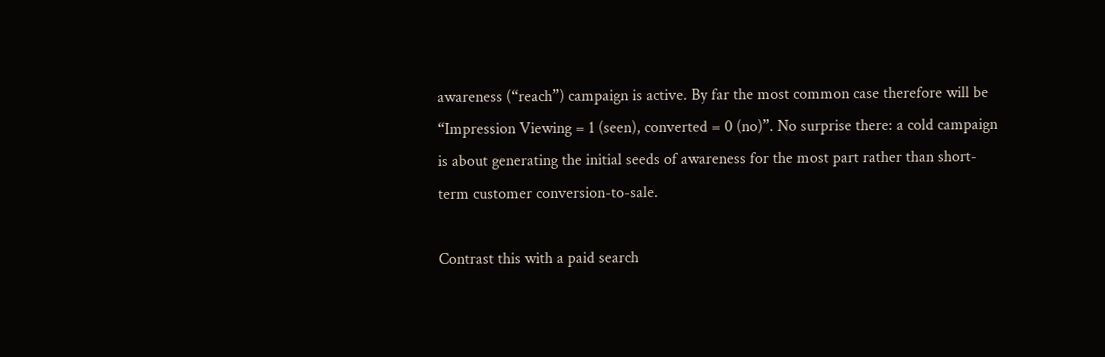awareness (“reach”) campaign is active. By far the most common case therefore will be “Impression Viewing = 1 (seen), converted = 0 (no)”. No surprise there: a cold campaign is about generating the initial seeds of awareness for the most part rather than short-term customer conversion-to-sale.

Contrast this with a paid search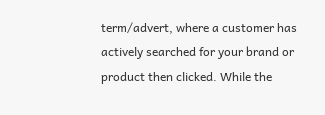term/advert, where a customer has actively searched for your brand or product then clicked. While the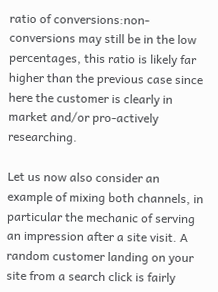ratio of conversions:non-conversions may still be in the low percentages, this ratio is likely far higher than the previous case since here the customer is clearly in market and/or pro-actively researching.

Let us now also consider an example of mixing both channels, in particular the mechanic of serving an impression after a site visit. A random customer landing on your site from a search click is fairly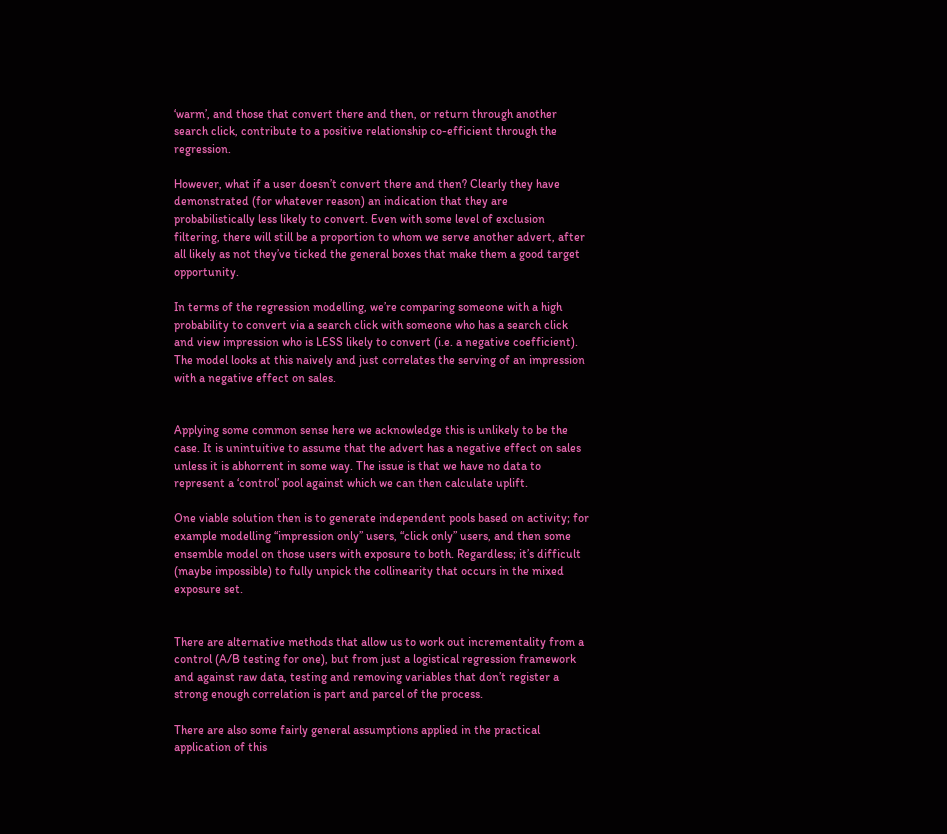‘warm’, and those that convert there and then, or return through another search click, contribute to a positive relationship co-efficient through the regression.

However, what if a user doesn’t convert there and then? Clearly they have demonstrated (for whatever reason) an indication that they are probabilistically less likely to convert. Even with some level of exclusion filtering, there will still be a proportion to whom we serve another advert, after all likely as not they’ve ticked the general boxes that make them a good target opportunity.

In terms of the regression modelling, we’re comparing someone with a high probability to convert via a search click with someone who has a search click and view impression who is LESS likely to convert (i.e. a negative coefficient). The model looks at this naively and just correlates the serving of an impression with a negative effect on sales.


Applying some common sense here we acknowledge this is unlikely to be the case. It is unintuitive to assume that the advert has a negative effect on sales unless it is abhorrent in some way. The issue is that we have no data to represent a ‘control’ pool against which we can then calculate uplift.

One viable solution then is to generate independent pools based on activity; for example modelling “impression only” users, “click only” users, and then some ensemble model on those users with exposure to both. Regardless; it’s difficult (maybe impossible) to fully unpick the collinearity that occurs in the mixed exposure set.


There are alternative methods that allow us to work out incrementality from a control (A/B testing for one), but from just a logistical regression framework and against raw data, testing and removing variables that don’t register a strong enough correlation is part and parcel of the process.

There are also some fairly general assumptions applied in the practical application of this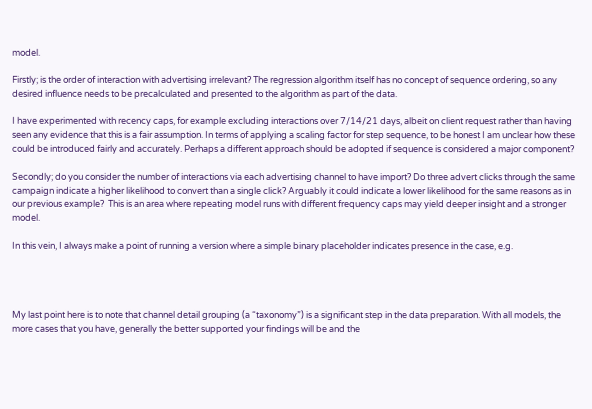model.

Firstly; is the order of interaction with advertising irrelevant? The regression algorithm itself has no concept of sequence ordering, so any desired influence needs to be precalculated and presented to the algorithm as part of the data.

I have experimented with recency caps, for example excluding interactions over 7/14/21 days, albeit on client request rather than having seen any evidence that this is a fair assumption. In terms of applying a scaling factor for step sequence, to be honest I am unclear how these could be introduced fairly and accurately. Perhaps a different approach should be adopted if sequence is considered a major component?

Secondly; do you consider the number of interactions via each advertising channel to have import? Do three advert clicks through the same campaign indicate a higher likelihood to convert than a single click? Arguably it could indicate a lower likelihood for the same reasons as in our previous example?  This is an area where repeating model runs with different frequency caps may yield deeper insight and a stronger model.

In this vein, I always make a point of running a version where a simple binary placeholder indicates presence in the case, e.g.




My last point here is to note that channel detail grouping (a “taxonomy”) is a significant step in the data preparation. With all models, the more cases that you have, generally the better supported your findings will be and the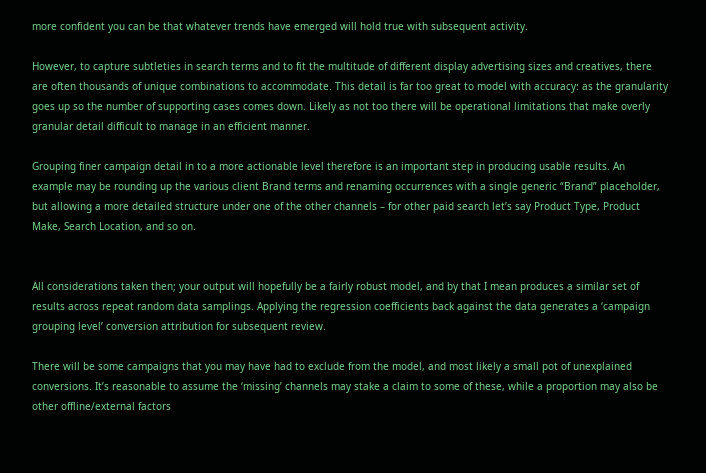more confident you can be that whatever trends have emerged will hold true with subsequent activity.

However, to capture subtleties in search terms and to fit the multitude of different display advertising sizes and creatives, there are often thousands of unique combinations to accommodate. This detail is far too great to model with accuracy: as the granularity goes up so the number of supporting cases comes down. Likely as not too there will be operational limitations that make overly granular detail difficult to manage in an efficient manner.

Grouping finer campaign detail in to a more actionable level therefore is an important step in producing usable results. An example may be rounding up the various client Brand terms and renaming occurrences with a single generic “Brand” placeholder, but allowing a more detailed structure under one of the other channels – for other paid search let’s say Product Type, Product Make, Search Location, and so on.


All considerations taken then; your output will hopefully be a fairly robust model, and by that I mean produces a similar set of results across repeat random data samplings. Applying the regression coefficients back against the data generates a ‘campaign grouping level’ conversion attribution for subsequent review.

There will be some campaigns that you may have had to exclude from the model, and most likely a small pot of unexplained conversions. It’s reasonable to assume the ‘missing’ channels may stake a claim to some of these, while a proportion may also be other offline/external factors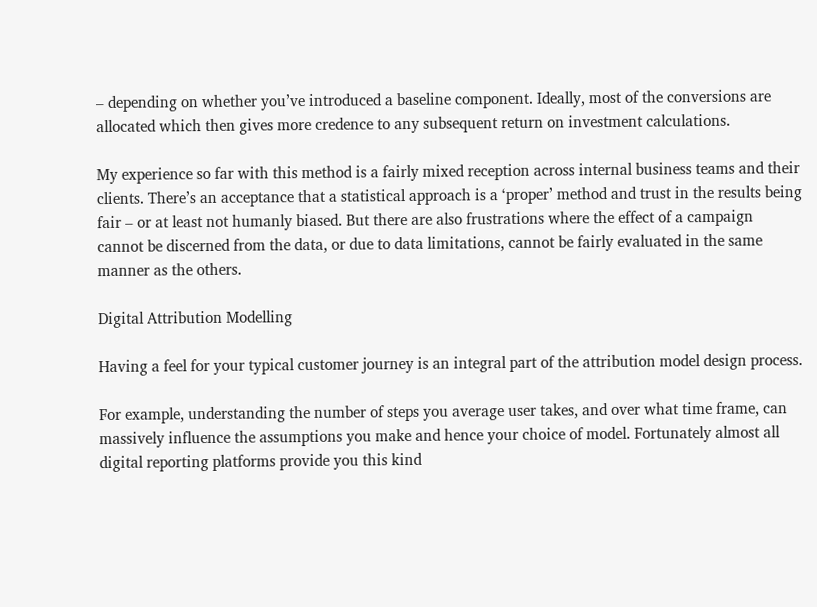– depending on whether you’ve introduced a baseline component. Ideally, most of the conversions are allocated which then gives more credence to any subsequent return on investment calculations.

My experience so far with this method is a fairly mixed reception across internal business teams and their clients. There’s an acceptance that a statistical approach is a ‘proper’ method and trust in the results being fair – or at least not humanly biased. But there are also frustrations where the effect of a campaign cannot be discerned from the data, or due to data limitations, cannot be fairly evaluated in the same manner as the others.

Digital Attribution Modelling

Having a feel for your typical customer journey is an integral part of the attribution model design process.

For example, understanding the number of steps you average user takes, and over what time frame, can massively influence the assumptions you make and hence your choice of model. Fortunately almost all digital reporting platforms provide you this kind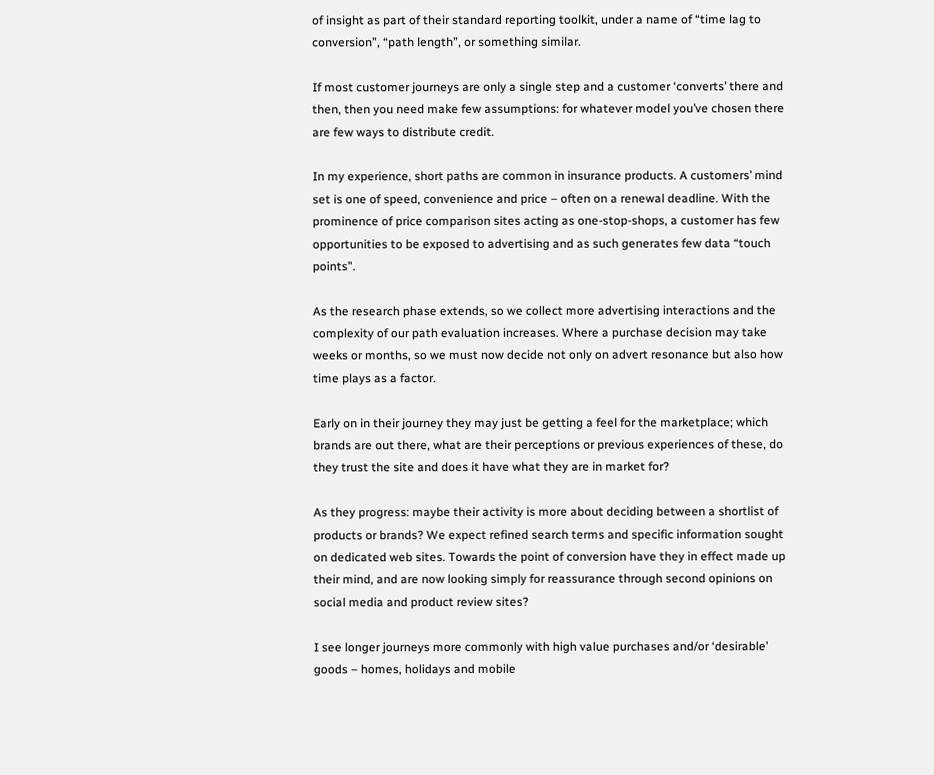of insight as part of their standard reporting toolkit, under a name of “time lag to conversion”, “path length”, or something similar.

If most customer journeys are only a single step and a customer ‘converts’ there and then, then you need make few assumptions: for whatever model you’ve chosen there are few ways to distribute credit.

In my experience, short paths are common in insurance products. A customers’ mind set is one of speed, convenience and price – often on a renewal deadline. With the prominence of price comparison sites acting as one-stop-shops, a customer has few opportunities to be exposed to advertising and as such generates few data “touch points”.

As the research phase extends, so we collect more advertising interactions and the complexity of our path evaluation increases. Where a purchase decision may take weeks or months, so we must now decide not only on advert resonance but also how time plays as a factor.

Early on in their journey they may just be getting a feel for the marketplace; which brands are out there, what are their perceptions or previous experiences of these, do they trust the site and does it have what they are in market for?

As they progress: maybe their activity is more about deciding between a shortlist of products or brands? We expect refined search terms and specific information sought on dedicated web sites. Towards the point of conversion have they in effect made up their mind, and are now looking simply for reassurance through second opinions on social media and product review sites?

I see longer journeys more commonly with high value purchases and/or ‘desirable’ goods – homes, holidays and mobile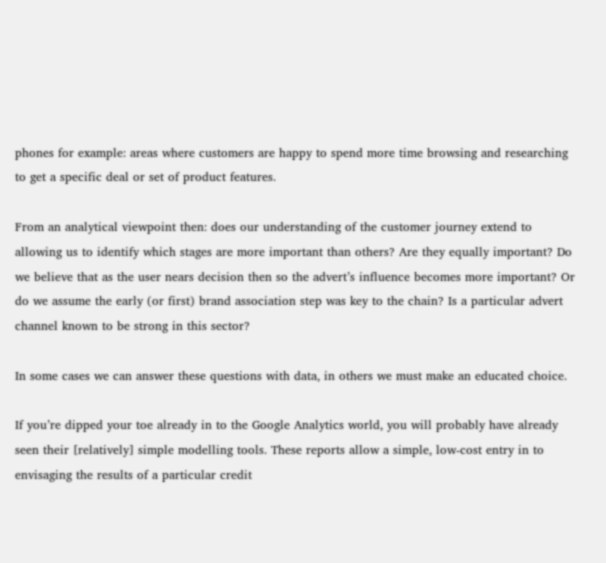phones for example: areas where customers are happy to spend more time browsing and researching to get a specific deal or set of product features.

From an analytical viewpoint then: does our understanding of the customer journey extend to allowing us to identify which stages are more important than others? Are they equally important? Do we believe that as the user nears decision then so the advert’s influence becomes more important? Or do we assume the early (or first) brand association step was key to the chain? Is a particular advert channel known to be strong in this sector?

In some cases we can answer these questions with data, in others we must make an educated choice.

If you’re dipped your toe already in to the Google Analytics world, you will probably have already seen their [relatively] simple modelling tools. These reports allow a simple, low-cost entry in to envisaging the results of a particular credit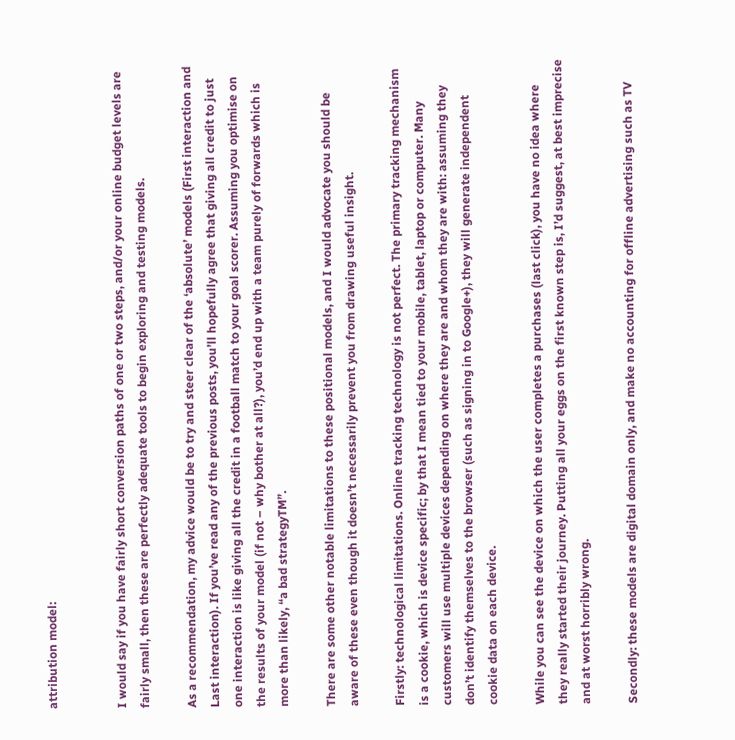attribution model:


I would say if you have fairly short conversion paths of one or two steps, and/or your online budget levels are fairly small, then these are perfectly adequate tools to begin exploring and testing models.

As a recommendation, my advice would be to try and steer clear of the ‘absolute’ models (First interaction and Last interaction). If you’ve read any of the previous posts, you’ll hopefully agree that giving all credit to just one interaction is like giving all the credit in a football match to your goal scorer. Assuming you optimise on the results of your model (if not – why bother at all?), you’d end up with a team purely of forwards which is more than likely, “a bad strategyTM”.

There are some other notable limitations to these positional models, and I would advocate you should be aware of these even though it doesn’t necessarily prevent you from drawing useful insight.

Firstly: technological limitations. Online tracking technology is not perfect. The primary tracking mechanism is a cookie, which is device specific; by that I mean tied to your mobile, tablet, laptop or computer. Many customers will use multiple devices depending on where they are and whom they are with: assuming they don’t identify themselves to the browser (such as signing in to Google+), they will generate independent cookie data on each device.

While you can see the device on which the user completes a purchases (last click), you have no idea where they really started their journey. Putting all your eggs on the first known step is, I’d suggest, at best imprecise and at worst horribly wrong.

Secondly: these models are digital domain only, and make no accounting for offline advertising such as TV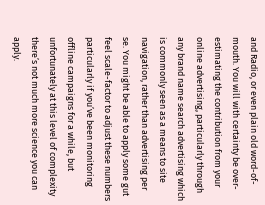and Radio, or even plain old word-of-mouth. You will with certainty be over-estimating the contribution from your online advertising, particularly through any brand name search advertising which is commonly seen as a means to site navigation, rather than advertising per se. You might be able to apply some gut feel scale-factor to adjust these numbers particularly if you’ve been monitoring offline campaigns for a while, but unfortunately at this level of complexity there’s not much more science you can apply.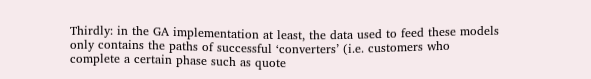Thirdly: in the GA implementation at least, the data used to feed these models only contains the paths of successful ‘converters’ (i.e. customers who complete a certain phase such as quote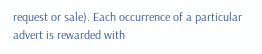request or sale). Each occurrence of a particular advert is rewarded with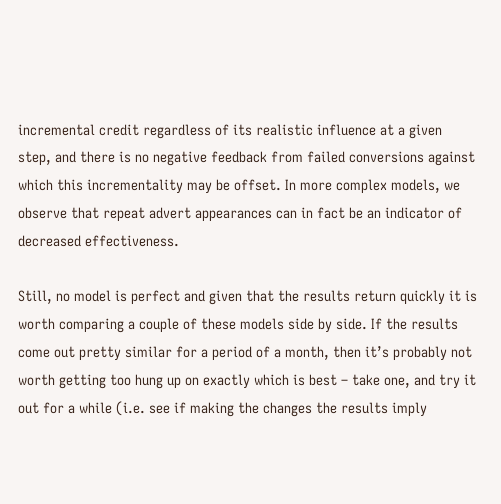incremental credit regardless of its realistic influence at a given step, and there is no negative feedback from failed conversions against which this incrementality may be offset. In more complex models, we observe that repeat advert appearances can in fact be an indicator of decreased effectiveness.

Still, no model is perfect and given that the results return quickly it is worth comparing a couple of these models side by side. If the results come out pretty similar for a period of a month, then it’s probably not worth getting too hung up on exactly which is best – take one, and try it out for a while (i.e. see if making the changes the results imply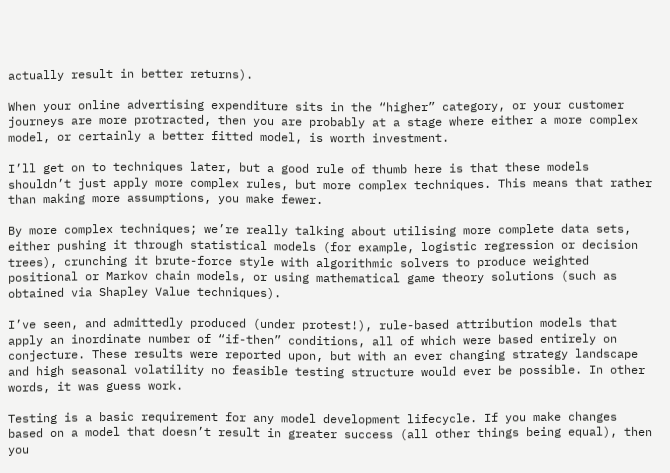actually result in better returns).

When your online advertising expenditure sits in the “higher” category, or your customer journeys are more protracted, then you are probably at a stage where either a more complex model, or certainly a better fitted model, is worth investment.

I’ll get on to techniques later, but a good rule of thumb here is that these models shouldn’t just apply more complex rules, but more complex techniques. This means that rather than making more assumptions, you make fewer.

By more complex techniques; we’re really talking about utilising more complete data sets, either pushing it through statistical models (for example, logistic regression or decision trees), crunching it brute-force style with algorithmic solvers to produce weighted positional or Markov chain models, or using mathematical game theory solutions (such as obtained via Shapley Value techniques).

I’ve seen, and admittedly produced (under protest!), rule-based attribution models that apply an inordinate number of “if-then” conditions, all of which were based entirely on conjecture. These results were reported upon, but with an ever changing strategy landscape and high seasonal volatility no feasible testing structure would ever be possible. In other words, it was guess work.

Testing is a basic requirement for any model development lifecycle. If you make changes based on a model that doesn’t result in greater success (all other things being equal), then you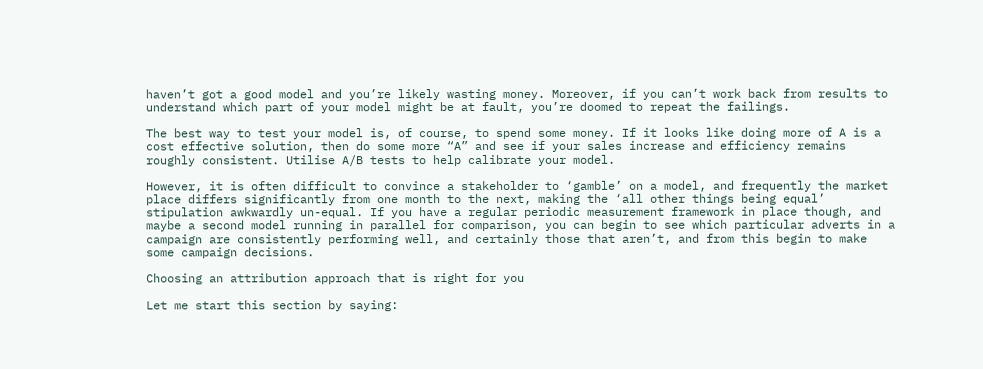haven’t got a good model and you’re likely wasting money. Moreover, if you can’t work back from results to understand which part of your model might be at fault, you’re doomed to repeat the failings.

The best way to test your model is, of course, to spend some money. If it looks like doing more of A is a cost effective solution, then do some more “A” and see if your sales increase and efficiency remains roughly consistent. Utilise A/B tests to help calibrate your model.

However, it is often difficult to convince a stakeholder to ‘gamble’ on a model, and frequently the market place differs significantly from one month to the next, making the ‘all other things being equal’ stipulation awkwardly un-equal. If you have a regular periodic measurement framework in place though, and maybe a second model running in parallel for comparison, you can begin to see which particular adverts in a campaign are consistently performing well, and certainly those that aren’t, and from this begin to make some campaign decisions.

Choosing an attribution approach that is right for you

Let me start this section by saying: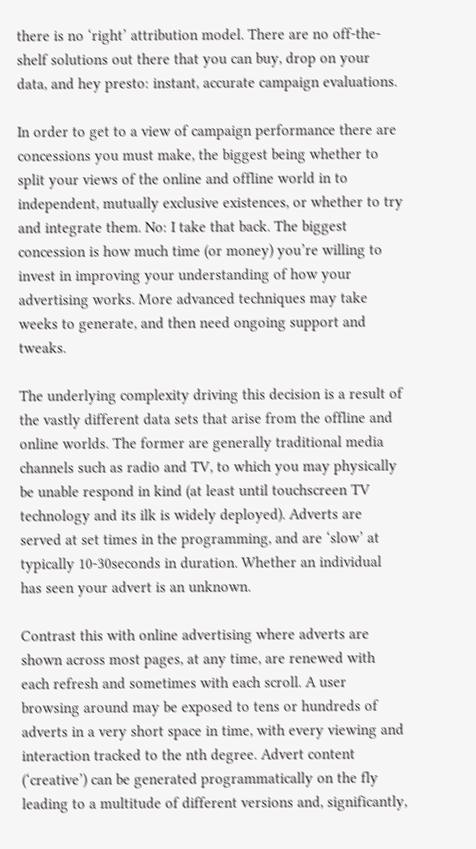there is no ‘right’ attribution model. There are no off-the-shelf solutions out there that you can buy, drop on your data, and hey presto: instant, accurate campaign evaluations.

In order to get to a view of campaign performance there are concessions you must make, the biggest being whether to split your views of the online and offline world in to independent, mutually exclusive existences, or whether to try and integrate them. No: I take that back. The biggest concession is how much time (or money) you’re willing to invest in improving your understanding of how your advertising works. More advanced techniques may take weeks to generate, and then need ongoing support and tweaks.

The underlying complexity driving this decision is a result of the vastly different data sets that arise from the offline and online worlds. The former are generally traditional media channels such as radio and TV, to which you may physically be unable respond in kind (at least until touchscreen TV technology and its ilk is widely deployed). Adverts are served at set times in the programming, and are ‘slow’ at typically 10-30seconds in duration. Whether an individual has seen your advert is an unknown.

Contrast this with online advertising where adverts are shown across most pages, at any time, are renewed with each refresh and sometimes with each scroll. A user browsing around may be exposed to tens or hundreds of adverts in a very short space in time, with every viewing and interaction tracked to the nth degree. Advert content (‘creative’) can be generated programmatically on the fly leading to a multitude of different versions and, significantly,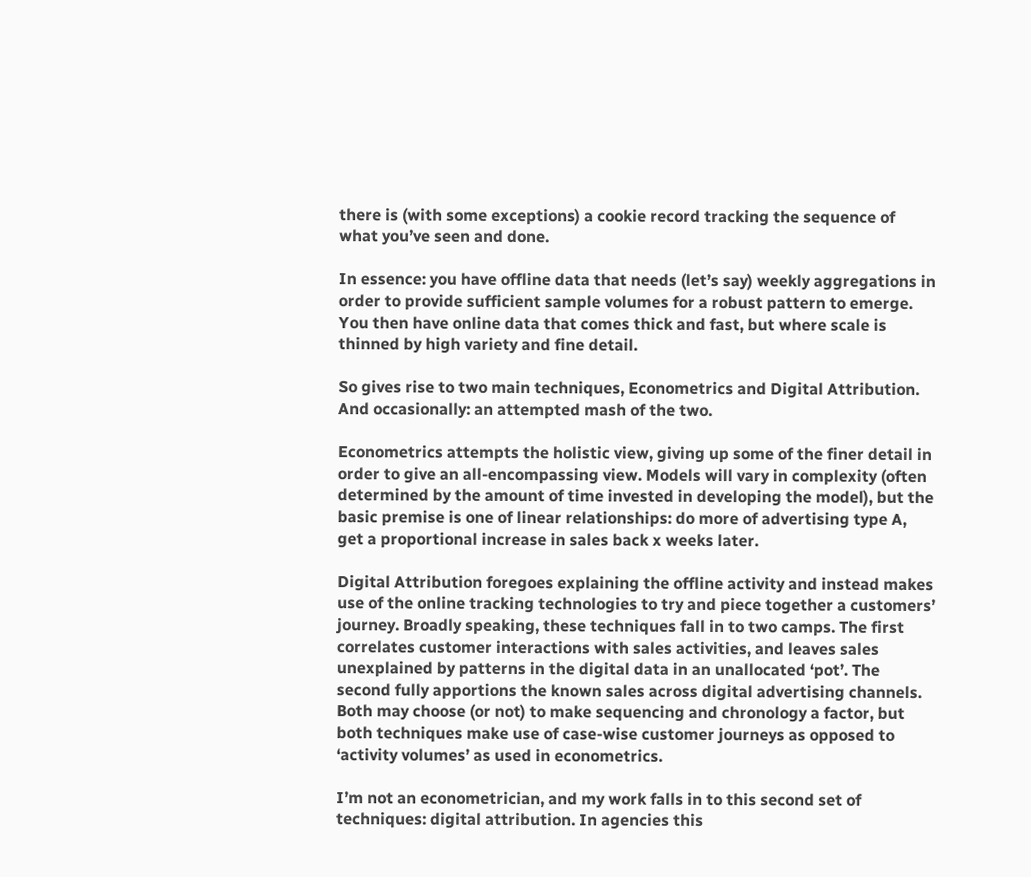there is (with some exceptions) a cookie record tracking the sequence of what you’ve seen and done.

In essence: you have offline data that needs (let’s say) weekly aggregations in order to provide sufficient sample volumes for a robust pattern to emerge. You then have online data that comes thick and fast, but where scale is thinned by high variety and fine detail.

So gives rise to two main techniques, Econometrics and Digital Attribution. And occasionally: an attempted mash of the two.

Econometrics attempts the holistic view, giving up some of the finer detail in order to give an all-encompassing view. Models will vary in complexity (often determined by the amount of time invested in developing the model), but the basic premise is one of linear relationships: do more of advertising type A, get a proportional increase in sales back x weeks later.

Digital Attribution foregoes explaining the offline activity and instead makes use of the online tracking technologies to try and piece together a customers’ journey. Broadly speaking, these techniques fall in to two camps. The first correlates customer interactions with sales activities, and leaves sales unexplained by patterns in the digital data in an unallocated ‘pot’. The second fully apportions the known sales across digital advertising channels. Both may choose (or not) to make sequencing and chronology a factor, but both techniques make use of case-wise customer journeys as opposed to ‘activity volumes’ as used in econometrics.

I’m not an econometrician, and my work falls in to this second set of techniques: digital attribution. In agencies this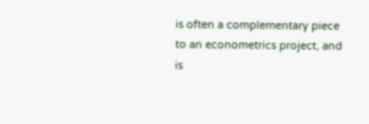is often a complementary piece to an econometrics project, and is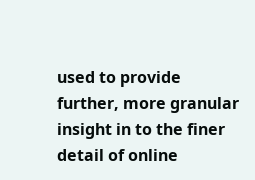used to provide further, more granular insight in to the finer detail of online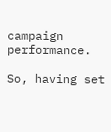campaign performance.

So, having set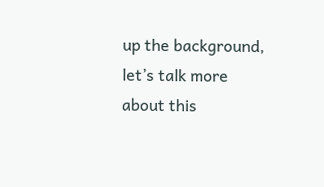up the background, let’s talk more about this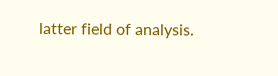latter field of analysis.